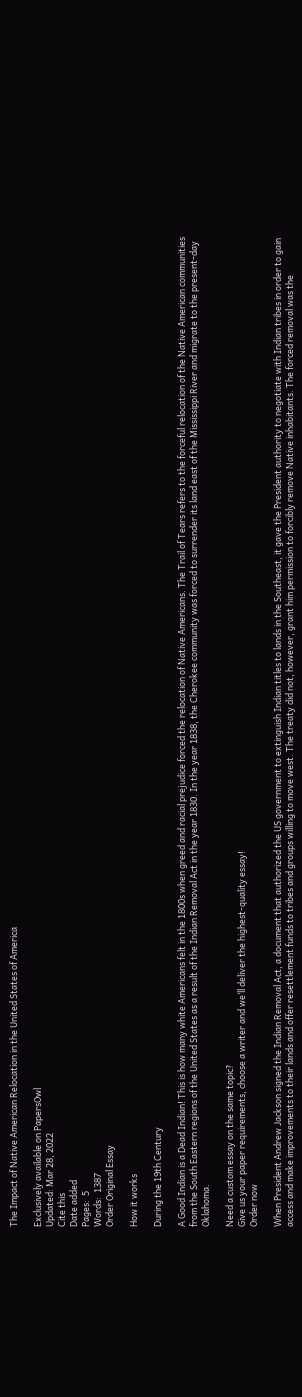The Impact of Native American Relocation in the United States of America

Exclusively available on PapersOwl
Updated: Mar 28, 2022
Cite this
Date added
Pages:  5
Words:  1387
Order Original Essay

How it works

During the 19th Century

A Good Indian is a Dead Indian! This is how many white Americans felt in the 1800s when greed and racial prejudice forced the relocation of Native Americans. The Trail of Tears refers to the forceful relocation of the Native American communities from the South Eastern regions of the United States as a result of the Indian Removal Act in the year 1830. In the year 1838, the Cherokee community was forced to surrender its land east of the Mississippi River and migrate to the present-day Oklahoma.

Need a custom essay on the same topic?
Give us your paper requirements, choose a writer and we’ll deliver the highest-quality essay!
Order now

When President Andrew Jackson signed the Indian Removal Act, a document that authorized the US government to extinguish Indian titles to lands in the Southeast, it gave the President authority to negotiate with Indian tribes in order to gain access and make improvements to their lands and offer resettlement funds to tribes and groups willing to move west. The treaty did not, however, grant him permission to forcibly remove Native inhabitants. The forced removal was the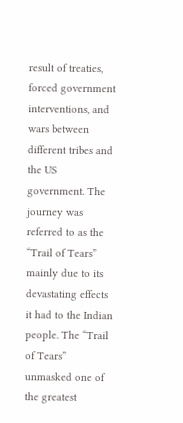result of treaties, forced government interventions, and wars between different tribes and the US government. The journey was referred to as the “Trail of Tears” mainly due to its devastating effects it had to the Indian people. The “Trail of Tears” unmasked one of the greatest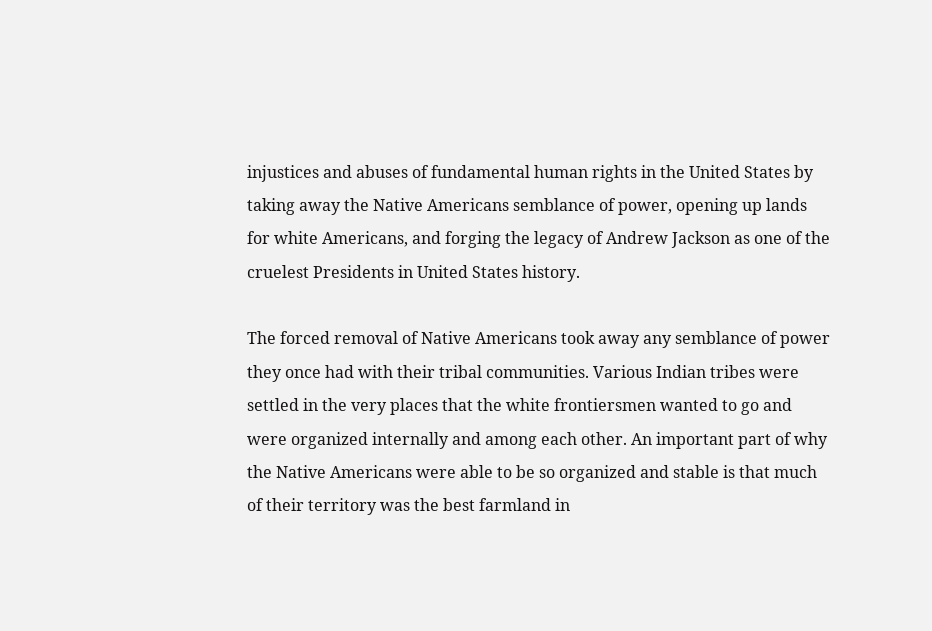injustices and abuses of fundamental human rights in the United States by taking away the Native Americans semblance of power, opening up lands for white Americans, and forging the legacy of Andrew Jackson as one of the cruelest Presidents in United States history.

The forced removal of Native Americans took away any semblance of power they once had with their tribal communities. Various Indian tribes were settled in the very places that the white frontiersmen wanted to go and were organized internally and among each other. An important part of why the Native Americans were able to be so organized and stable is that much of their territory was the best farmland in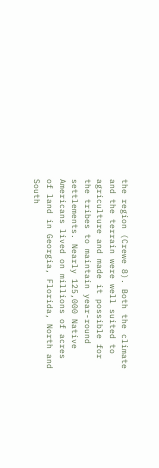the region (Crewe 8). Both the climate and the terrain were well suited to agriculture and made it possible for the tribes to maintain year-round settlements. Nearly 125,000 Native Americans lived on millions of acres of land in Georgia, Florida, North and South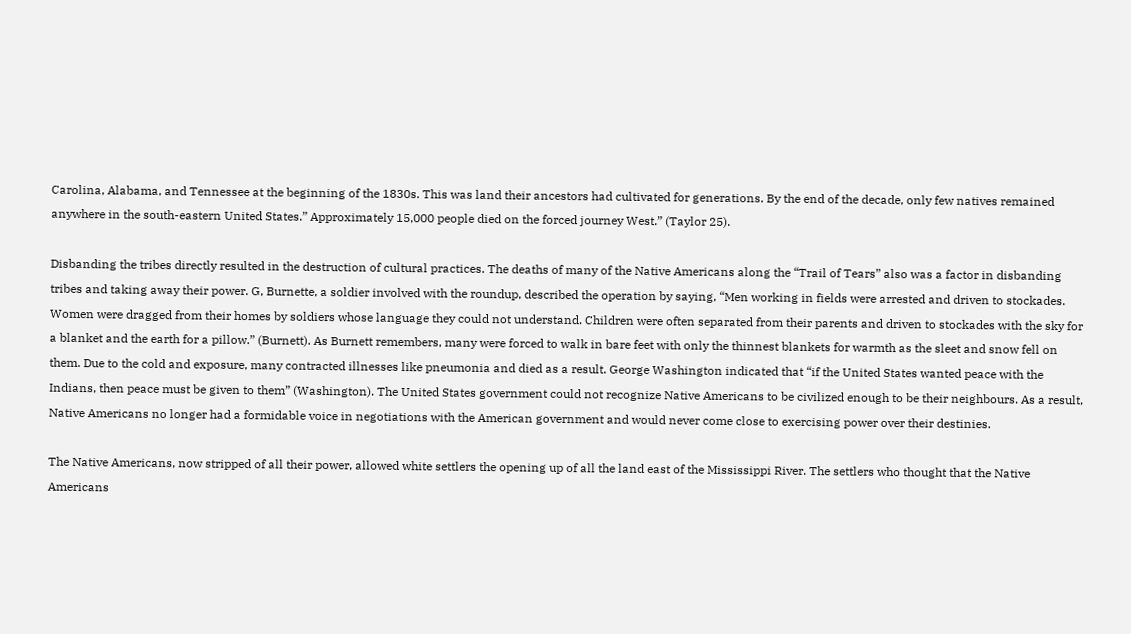Carolina, Alabama, and Tennessee at the beginning of the 1830s. This was land their ancestors had cultivated for generations. By the end of the decade, only few natives remained anywhere in the south-eastern United States.” Approximately 15,000 people died on the forced journey West.” (Taylor 25).

Disbanding the tribes directly resulted in the destruction of cultural practices. The deaths of many of the Native Americans along the “Trail of Tears” also was a factor in disbanding tribes and taking away their power. G, Burnette, a soldier involved with the roundup, described the operation by saying, “Men working in fields were arrested and driven to stockades. Women were dragged from their homes by soldiers whose language they could not understand. Children were often separated from their parents and driven to stockades with the sky for a blanket and the earth for a pillow.” (Burnett). As Burnett remembers, many were forced to walk in bare feet with only the thinnest blankets for warmth as the sleet and snow fell on them. Due to the cold and exposure, many contracted illnesses like pneumonia and died as a result. George Washington indicated that “if the United States wanted peace with the Indians, then peace must be given to them” (Washington). The United States government could not recognize Native Americans to be civilized enough to be their neighbours. As a result, Native Americans no longer had a formidable voice in negotiations with the American government and would never come close to exercising power over their destinies.

The Native Americans, now stripped of all their power, allowed white settlers the opening up of all the land east of the Mississippi River. The settlers who thought that the Native Americans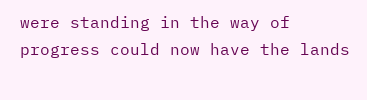were standing in the way of progress could now have the lands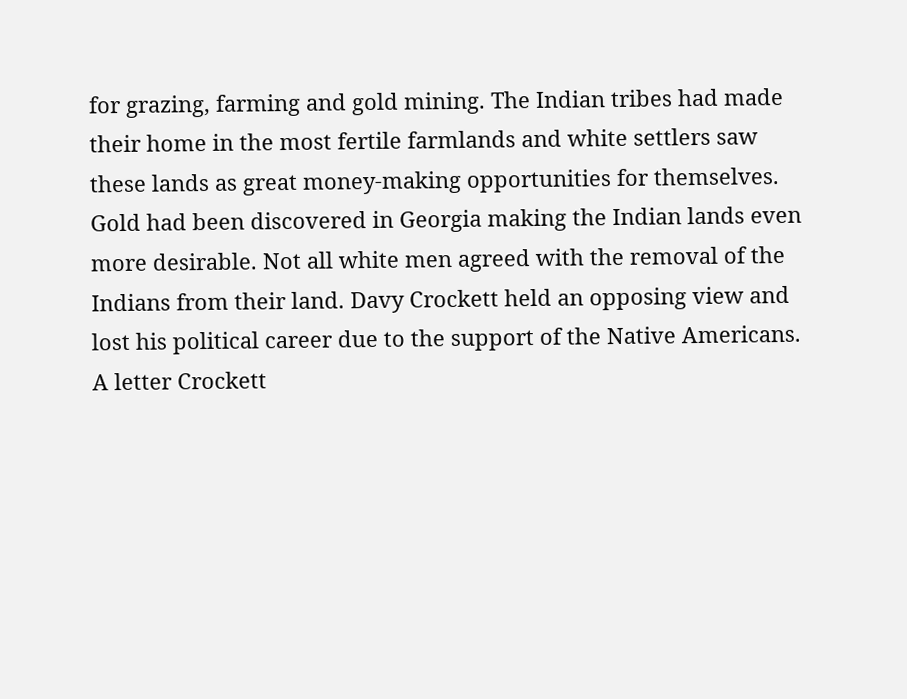for grazing, farming and gold mining. The Indian tribes had made their home in the most fertile farmlands and white settlers saw these lands as great money-making opportunities for themselves. Gold had been discovered in Georgia making the Indian lands even more desirable. Not all white men agreed with the removal of the Indians from their land. Davy Crockett held an opposing view and lost his political career due to the support of the Native Americans. A letter Crockett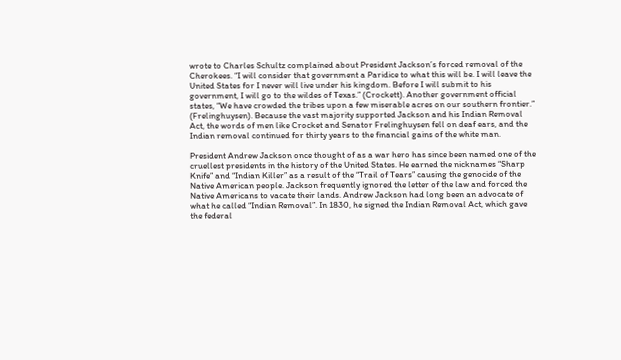wrote to Charles Schultz complained about President Jackson’s forced removal of the Cherokees. “I will consider that government a Paridice to what this will be. I will leave the United States for I never will live under his kingdom. Before I will submit to his government, I will go to the wildes of Texas.” (Crockett). Another government official states, “We have crowded the tribes upon a few miserable acres on our southern frontier.” (Frelinghuysen). Because the vast majority supported Jackson and his Indian Removal Act, the words of men like Crocket and Senator Frelinghuysen fell on deaf ears, and the Indian removal continued for thirty years to the financial gains of the white man.

President Andrew Jackson once thought of as a war hero has since been named one of the cruellest presidents in the history of the United States. He earned the nicknames “Sharp Knife” and “Indian Killer” as a result of the “Trail of Tears” causing the genocide of the Native American people. Jackson frequently ignored the letter of the law and forced the Native Americans to vacate their lands. Andrew Jackson had long been an advocate of what he called “Indian Removal”. In 1830, he signed the Indian Removal Act, which gave the federal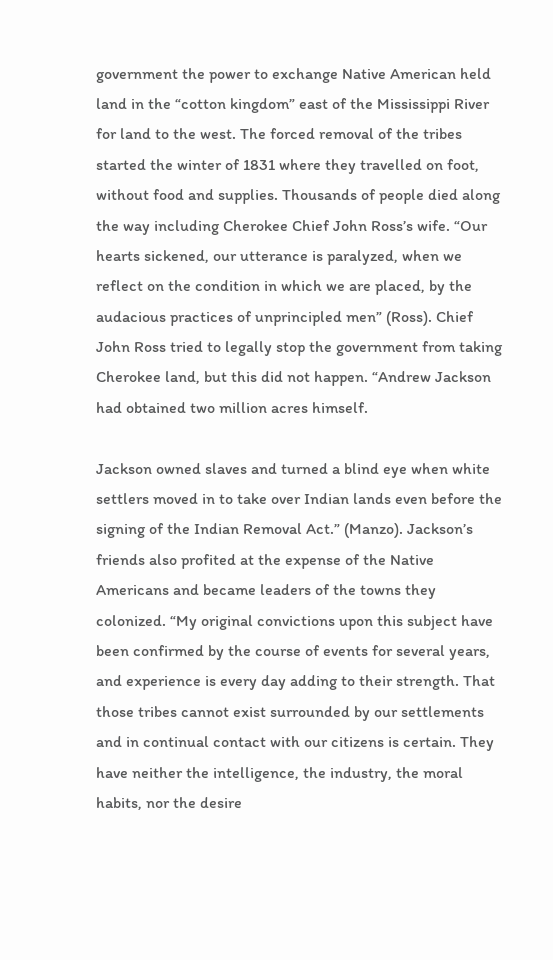government the power to exchange Native American held land in the “cotton kingdom” east of the Mississippi River for land to the west. The forced removal of the tribes started the winter of 1831 where they travelled on foot, without food and supplies. Thousands of people died along the way including Cherokee Chief John Ross’s wife. “Our hearts sickened, our utterance is paralyzed, when we reflect on the condition in which we are placed, by the audacious practices of unprincipled men” (Ross). Chief John Ross tried to legally stop the government from taking Cherokee land, but this did not happen. “Andrew Jackson had obtained two million acres himself.

Jackson owned slaves and turned a blind eye when white settlers moved in to take over Indian lands even before the signing of the Indian Removal Act.” (Manzo). Jackson’s friends also profited at the expense of the Native Americans and became leaders of the towns they colonized. “My original convictions upon this subject have been confirmed by the course of events for several years, and experience is every day adding to their strength. That those tribes cannot exist surrounded by our settlements and in continual contact with our citizens is certain. They have neither the intelligence, the industry, the moral habits, nor the desire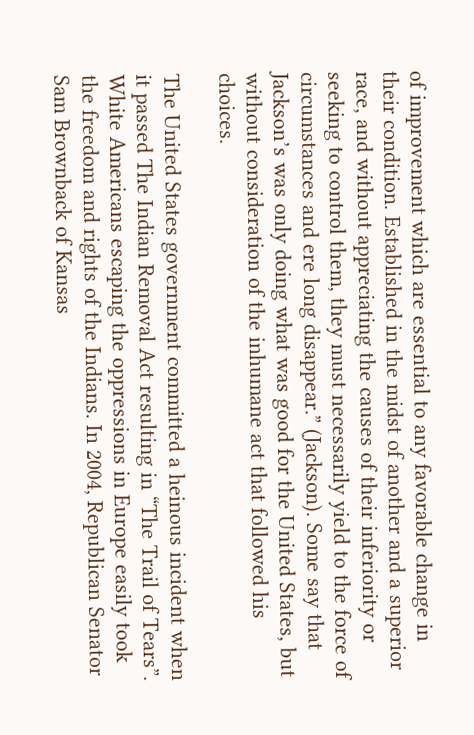of improvement which are essential to any favorable change in their condition. Established in the midst of another and a superior race, and without appreciating the causes of their inferiority or seeking to control them, they must necessarily yield to the force of circumstances and ere long disappear.” (Jackson). Some say that Jackson’s was only doing what was good for the United States, but without consideration of the inhumane act that followed his choices.

The United States government committed a heinous incident when it passed The Indian Removal Act resulting in “The Trail of Tears”. White Americans escaping the oppressions in Europe easily took the freedom and rights of the Indians. In 2004, Republican Senator Sam Brownback of Kansas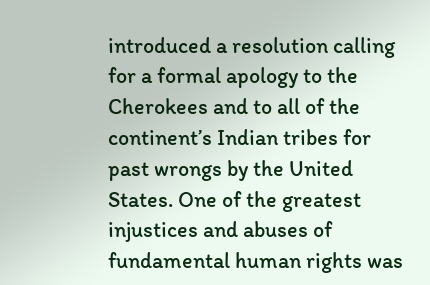introduced a resolution calling for a formal apology to the Cherokees and to all of the continent’s Indian tribes for past wrongs by the United States. One of the greatest injustices and abuses of fundamental human rights was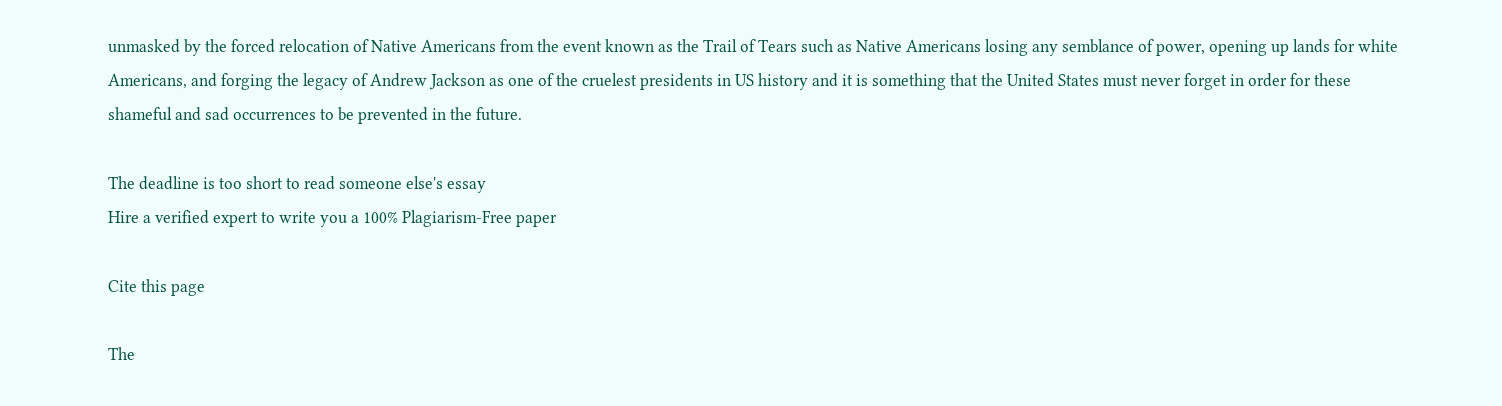unmasked by the forced relocation of Native Americans from the event known as the Trail of Tears such as Native Americans losing any semblance of power, opening up lands for white Americans, and forging the legacy of Andrew Jackson as one of the cruelest presidents in US history and it is something that the United States must never forget in order for these shameful and sad occurrences to be prevented in the future.

The deadline is too short to read someone else's essay
Hire a verified expert to write you a 100% Plagiarism-Free paper

Cite this page

The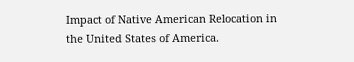Impact of Native American Relocation in the United States of America.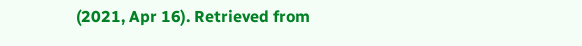(2021, Apr 16). Retrieved from